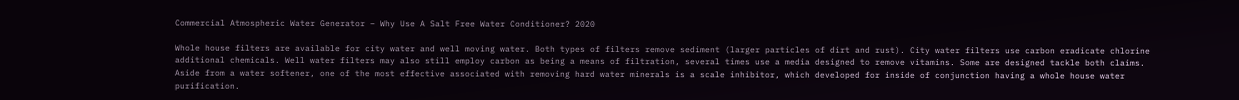Commercial Atmospheric Water Generator – Why Use A Salt Free Water Conditioner? 2020

Whole house filters are available for city water and well moving water. Both types of filters remove sediment (larger particles of dirt and rust). City water filters use carbon eradicate chlorine additional chemicals. Well water filters may also still employ carbon as being a means of filtration, several times use a media designed to remove vitamins. Some are designed tackle both claims. Aside from a water softener, one of the most effective associated with removing hard water minerals is a scale inhibitor, which developed for inside of conjunction having a whole house water purification.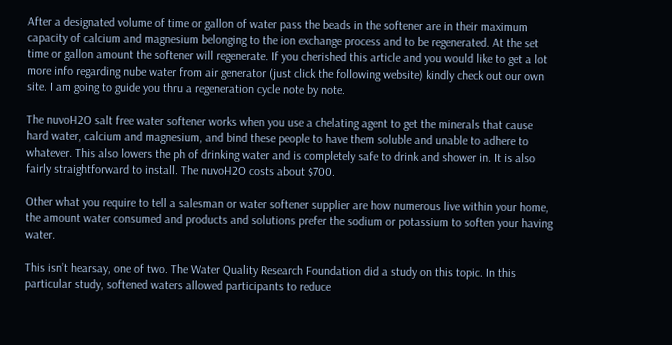After a designated volume of time or gallon of water pass the beads in the softener are in their maximum capacity of calcium and magnesium belonging to the ion exchange process and to be regenerated. At the set time or gallon amount the softener will regenerate. If you cherished this article and you would like to get a lot more info regarding nube water from air generator (just click the following website) kindly check out our own site. I am going to guide you thru a regeneration cycle note by note.

The nuvoH2O salt free water softener works when you use a chelating agent to get the minerals that cause hard water, calcium and magnesium, and bind these people to have them soluble and unable to adhere to whatever. This also lowers the ph of drinking water and is completely safe to drink and shower in. It is also fairly straightforward to install. The nuvoH2O costs about $700.

Other what you require to tell a salesman or water softener supplier are how numerous live within your home, the amount water consumed and products and solutions prefer the sodium or potassium to soften your having water.

This isn’t hearsay, one of two. The Water Quality Research Foundation did a study on this topic. In this particular study, softened waters allowed participants to reduce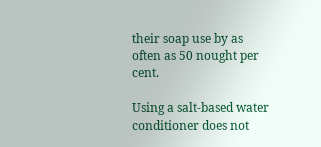their soap use by as often as 50 nought per cent.

Using a salt-based water conditioner does not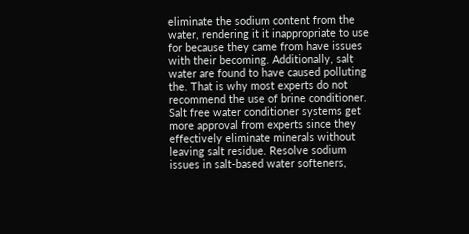eliminate the sodium content from the water, rendering it it inappropriate to use for because they came from have issues with their becoming. Additionally, salt water are found to have caused polluting the. That is why most experts do not recommend the use of brine conditioner. Salt free water conditioner systems get more approval from experts since they effectively eliminate minerals without leaving salt residue. Resolve sodium issues in salt-based water softeners,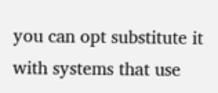you can opt substitute it with systems that use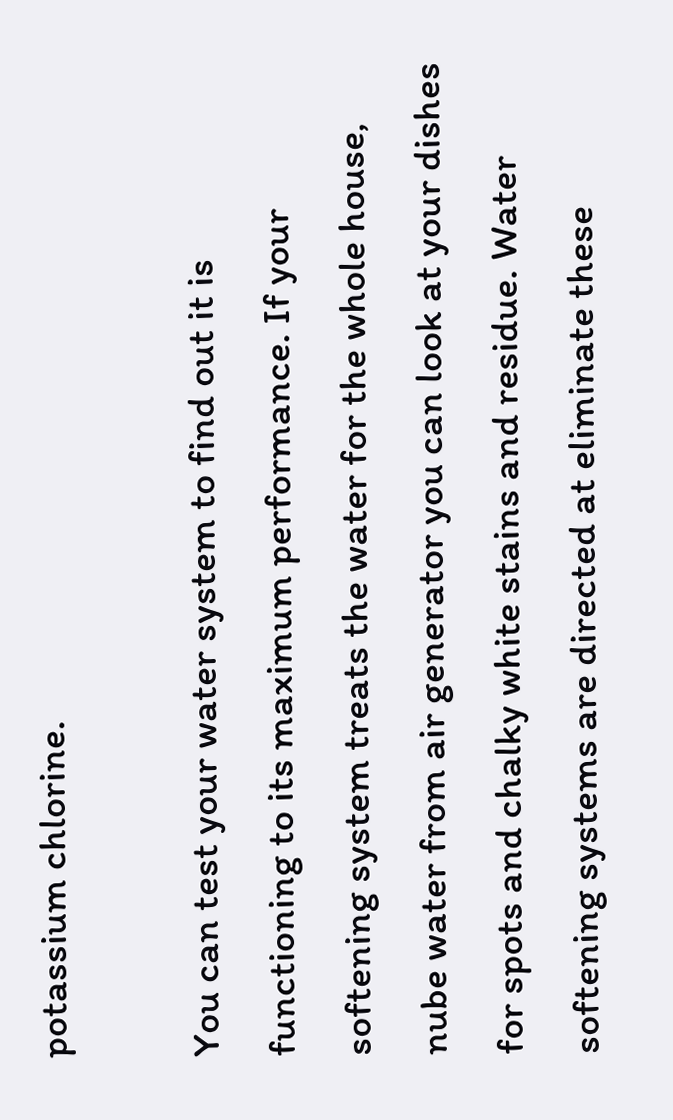potassium chlorine.

You can test your water system to find out it is functioning to its maximum performance. If your softening system treats the water for the whole house, nube water from air generator you can look at your dishes for spots and chalky white stains and residue. Water softening systems are directed at eliminate these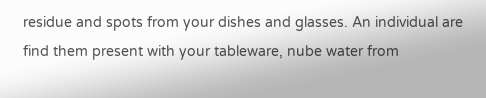residue and spots from your dishes and glasses. An individual are find them present with your tableware, nube water from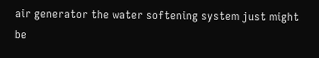air generator the water softening system just might be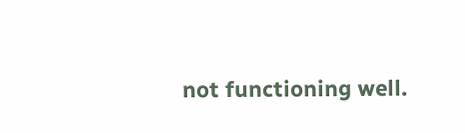not functioning well.